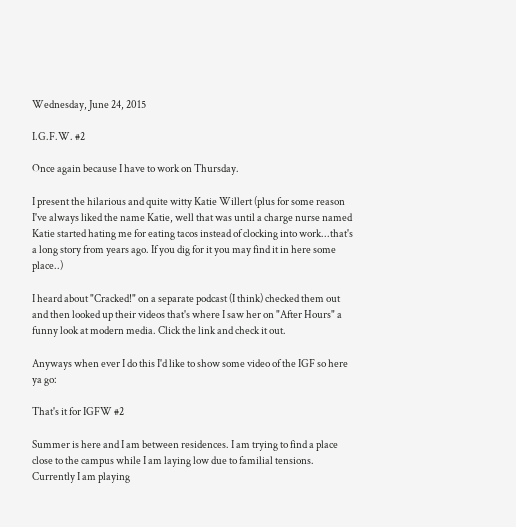Wednesday, June 24, 2015

I.G.F.W. #2

Once again because I have to work on Thursday.

I present the hilarious and quite witty Katie Willert (plus for some reason I've always liked the name Katie, well that was until a charge nurse named Katie started hating me for eating tacos instead of clocking into work...that's a long story from years ago. If you dig for it you may find it in here some place..)

I heard about "Cracked!" on a separate podcast (I think) checked them out and then looked up their videos that's where I saw her on "After Hours" a funny look at modern media. Click the link and check it out.

Anyways when ever I do this I'd like to show some video of the IGF so here ya go:

That's it for IGFW #2

Summer is here and I am between residences. I am trying to find a place close to the campus while I am laying low due to familial tensions. Currently I am playing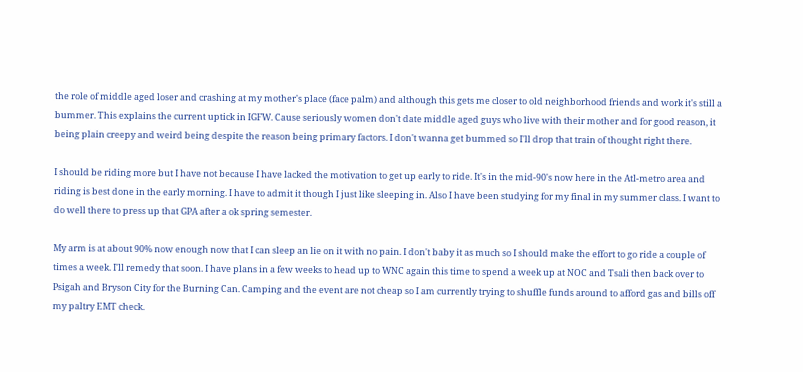the role of middle aged loser and crashing at my mother's place (face palm) and although this gets me closer to old neighborhood friends and work it's still a bummer. This explains the current uptick in IGFW. Cause seriously women don't date middle aged guys who live with their mother and for good reason, it being plain creepy and weird being despite the reason being primary factors. I don't wanna get bummed so I'll drop that train of thought right there.

I should be riding more but I have not because I have lacked the motivation to get up early to ride. It's in the mid-90's now here in the Atl-metro area and riding is best done in the early morning. I have to admit it though I just like sleeping in. Also I have been studying for my final in my summer class. I want to do well there to press up that GPA after a ok spring semester.

My arm is at about 90% now enough now that I can sleep an lie on it with no pain. I don't baby it as much so I should make the effort to go ride a couple of times a week. I'll remedy that soon. I have plans in a few weeks to head up to WNC again this time to spend a week up at NOC and Tsali then back over to Psigah and Bryson City for the Burning Can. Camping and the event are not cheap so I am currently trying to shuffle funds around to afford gas and bills off my paltry EMT check.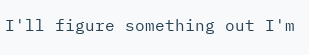I'll figure something out I'm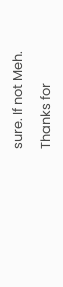sure. If not Meh.

Thanks for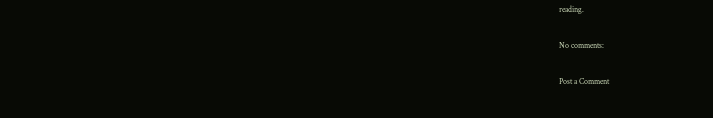reading.

No comments:

Post a Comment